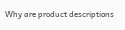Why are product descriptions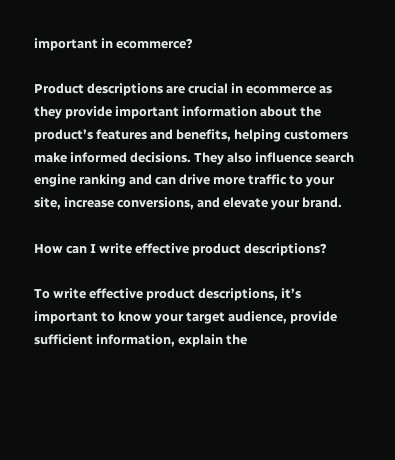important in ecommerce?

Product descriptions are crucial in ecommerce as they provide important information about the product’s features and benefits, helping customers make informed decisions. They also influence search engine ranking and can drive more traffic to your site, increase conversions, and elevate your brand.

How can I write effective product descriptions?

To write effective product descriptions, it’s important to know your target audience, provide sufficient information, explain the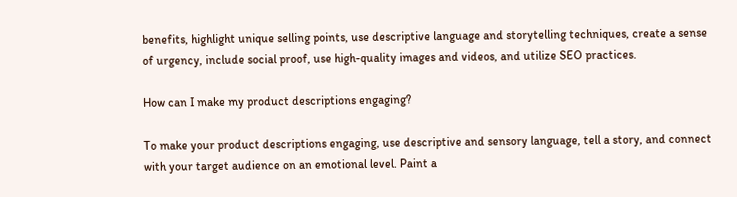benefits, highlight unique selling points, use descriptive language and storytelling techniques, create a sense of urgency, include social proof, use high-quality images and videos, and utilize SEO practices.

How can I make my product descriptions engaging?

To make your product descriptions engaging, use descriptive and sensory language, tell a story, and connect with your target audience on an emotional level. Paint a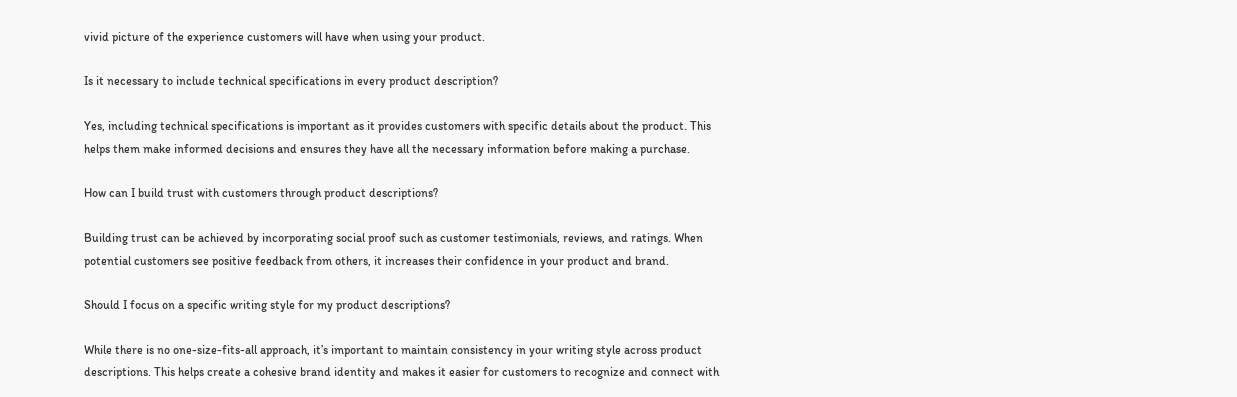vivid picture of the experience customers will have when using your product.

Is it necessary to include technical specifications in every product description?

Yes, including technical specifications is important as it provides customers with specific details about the product. This helps them make informed decisions and ensures they have all the necessary information before making a purchase.

How can I build trust with customers through product descriptions?

Building trust can be achieved by incorporating social proof such as customer testimonials, reviews, and ratings. When potential customers see positive feedback from others, it increases their confidence in your product and brand.

Should I focus on a specific writing style for my product descriptions?

While there is no one-size-fits-all approach, it’s important to maintain consistency in your writing style across product descriptions. This helps create a cohesive brand identity and makes it easier for customers to recognize and connect with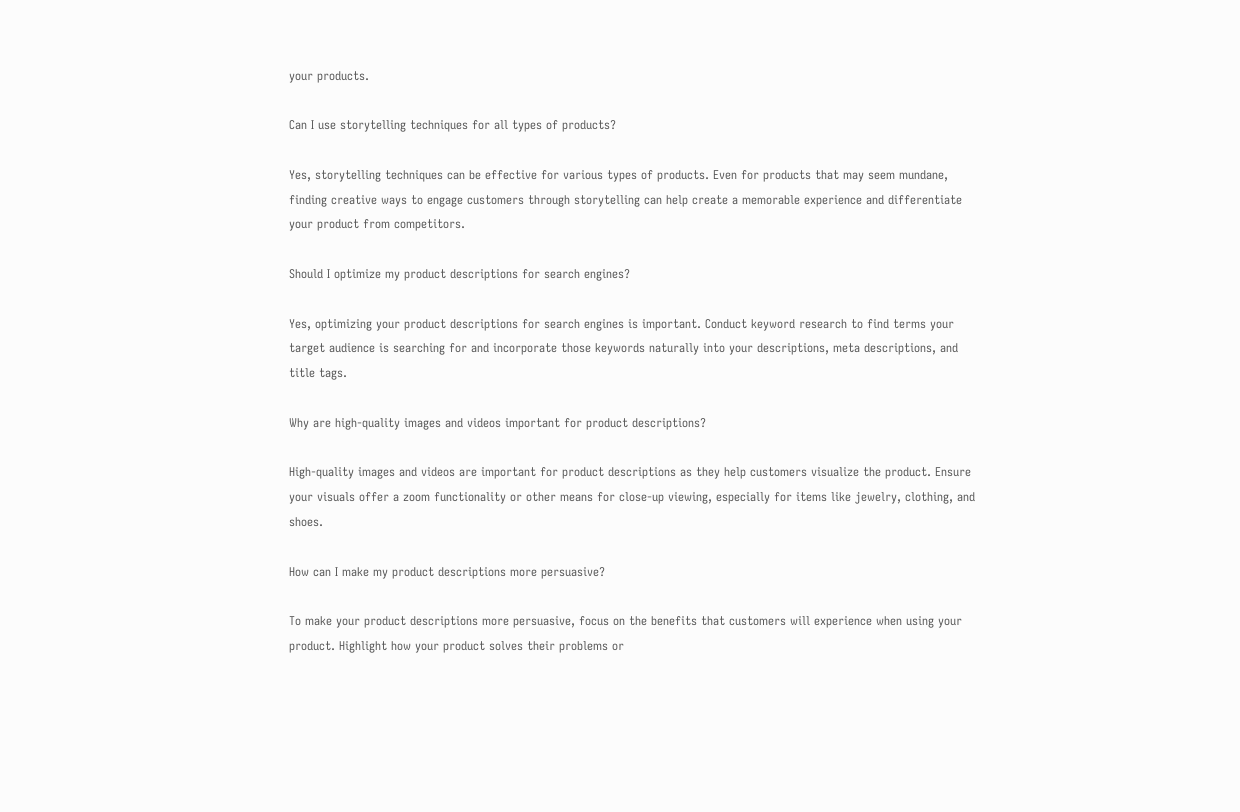your products.

Can I use storytelling techniques for all types of products?

Yes, storytelling techniques can be effective for various types of products. Even for products that may seem mundane, finding creative ways to engage customers through storytelling can help create a memorable experience and differentiate your product from competitors.

Should I optimize my product descriptions for search engines?

Yes, optimizing your product descriptions for search engines is important. Conduct keyword research to find terms your target audience is searching for and incorporate those keywords naturally into your descriptions, meta descriptions, and title tags.

Why are high-quality images and videos important for product descriptions?

High-quality images and videos are important for product descriptions as they help customers visualize the product. Ensure your visuals offer a zoom functionality or other means for close-up viewing, especially for items like jewelry, clothing, and shoes.

How can I make my product descriptions more persuasive?

To make your product descriptions more persuasive, focus on the benefits that customers will experience when using your product. Highlight how your product solves their problems or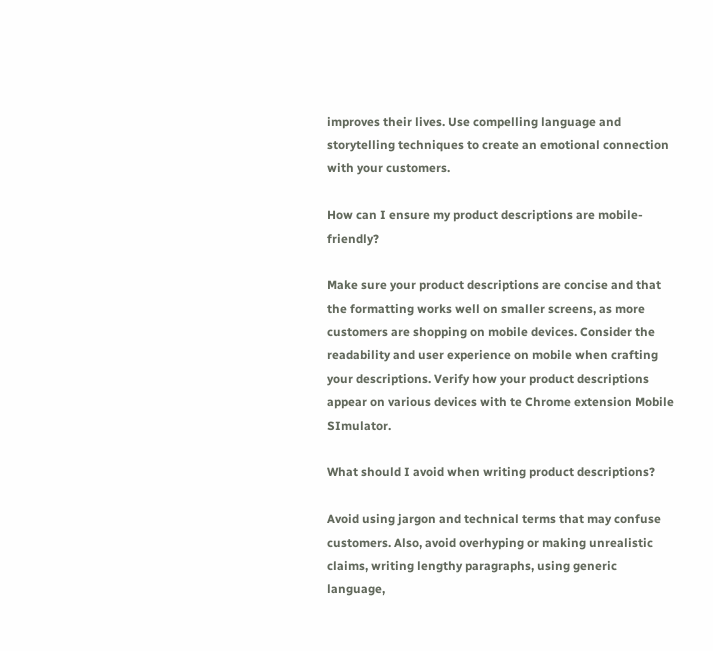improves their lives. Use compelling language and storytelling techniques to create an emotional connection with your customers.

How can I ensure my product descriptions are mobile-friendly?

Make sure your product descriptions are concise and that the formatting works well on smaller screens, as more customers are shopping on mobile devices. Consider the readability and user experience on mobile when crafting your descriptions. Verify how your product descriptions appear on various devices with te Chrome extension Mobile SImulator.

What should I avoid when writing product descriptions?

Avoid using jargon and technical terms that may confuse customers. Also, avoid overhyping or making unrealistic claims, writing lengthy paragraphs, using generic language,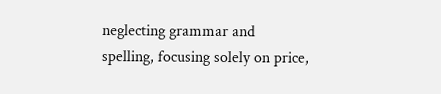neglecting grammar and spelling, focusing solely on price,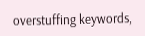overstuffing keywords,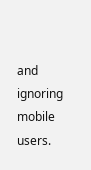and ignoring mobile users.